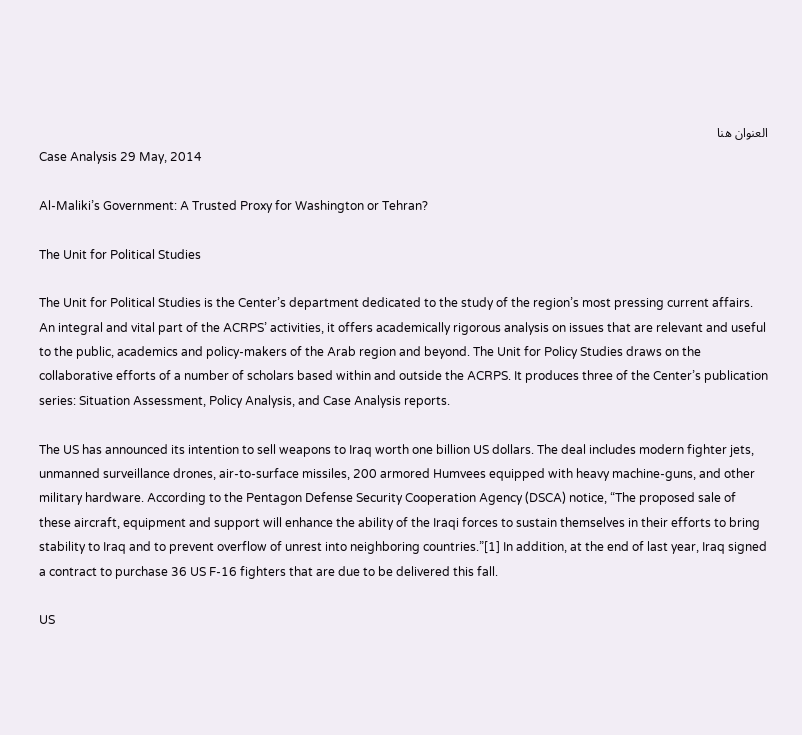العنوان هنا
Case Analysis 29 May, 2014

Al-Maliki’s Government: A Trusted Proxy for Washington or Tehran?

The Unit for Political Studies

The Unit for Political Studies is the Center’s department dedicated to the study of the region’s most pressing current affairs. An integral and vital part of the ACRPS’ activities, it offers academically rigorous analysis on issues that are relevant and useful to the public, academics and policy-makers of the Arab region and beyond. The Unit for Policy Studies draws on the collaborative efforts of a number of scholars based within and outside the ACRPS. It produces three of the Center’s publication series: Situation Assessment, Policy Analysis, and Case Analysis reports.

The US has announced its intention to sell weapons to Iraq worth one billion US dollars. The deal includes modern fighter jets, unmanned surveillance drones, air-to-surface missiles, 200 armored Humvees equipped with heavy machine-guns, and other military hardware. According to the Pentagon Defense Security Cooperation Agency (DSCA) notice, “The proposed sale of these aircraft, equipment and support will enhance the ability of the Iraqi forces to sustain themselves in their efforts to bring stability to Iraq and to prevent overflow of unrest into neighboring countries.”[1] In addition, at the end of last year, Iraq signed a contract to purchase 36 US F-16 fighters that are due to be delivered this fall.

US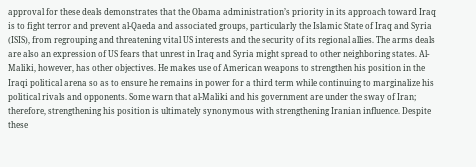approval for these deals demonstrates that the Obama administration’s priority in its approach toward Iraq is to fight terror and prevent al-Qaeda and associated groups, particularly the Islamic State of Iraq and Syria (ISIS), from regrouping and threatening vital US interests and the security of its regional allies. The arms deals are also an expression of US fears that unrest in Iraq and Syria might spread to other neighboring states. Al-Maliki, however, has other objectives. He makes use of American weapons to strengthen his position in the Iraqi political arena so as to ensure he remains in power for a third term while continuing to marginalize his political rivals and opponents. Some warn that al-Maliki and his government are under the sway of Iran; therefore, strengthening his position is ultimately synonymous with strengthening Iranian influence. Despite these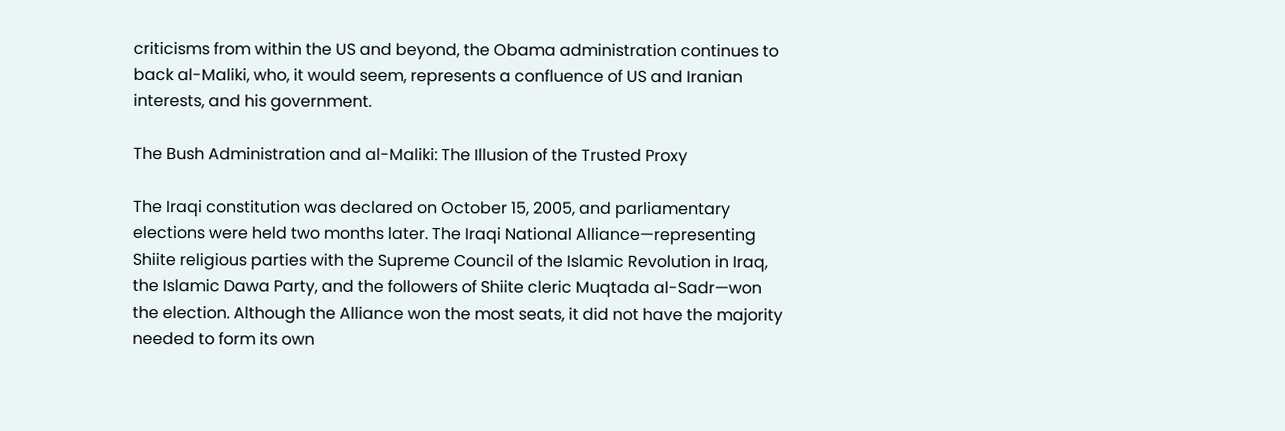criticisms from within the US and beyond, the Obama administration continues to back al-Maliki, who, it would seem, represents a confluence of US and Iranian interests, and his government.

The Bush Administration and al-Maliki: The Illusion of the Trusted Proxy

The Iraqi constitution was declared on October 15, 2005, and parliamentary elections were held two months later. The Iraqi National Alliance—representing Shiite religious parties with the Supreme Council of the Islamic Revolution in Iraq, the Islamic Dawa Party, and the followers of Shiite cleric Muqtada al-Sadr—won the election. Although the Alliance won the most seats, it did not have the majority needed to form its own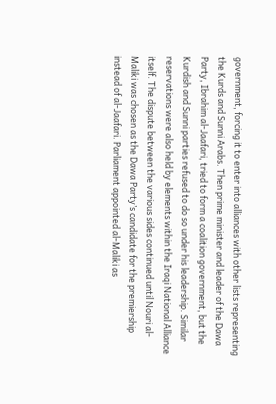government, forcing it to enter into alliances with other lists representing the Kurds and Sunni Arabs. Then prime minister and leader of the Dawa Party, Ibrahim al-Jaafari, tried to form a coalition government, but the Kurdish and Sunni parties refused to do so under his leadership. Similar reservations were also held by elements within the Iraqi National Alliance itself. The dispute between the various sides continued until Nouri al-Maliki was chosen as the Dawa Party’s candidate for the premiership instead of al-Jaafari. Parliament appointed al-Maliki as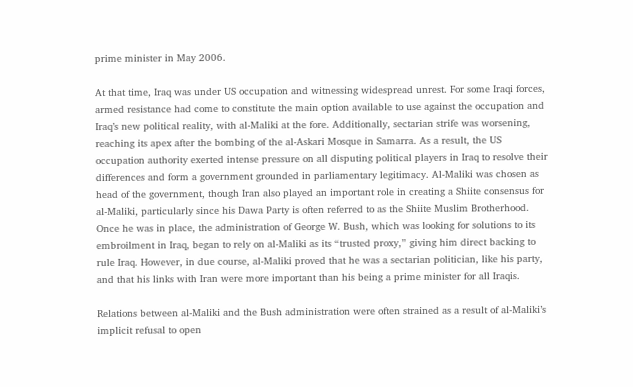prime minister in May 2006.

At that time, Iraq was under US occupation and witnessing widespread unrest. For some Iraqi forces, armed resistance had come to constitute the main option available to use against the occupation and Iraq’s new political reality, with al-Maliki at the fore. Additionally, sectarian strife was worsening, reaching its apex after the bombing of the al-Askari Mosque in Samarra. As a result, the US occupation authority exerted intense pressure on all disputing political players in Iraq to resolve their differences and form a government grounded in parliamentary legitimacy. Al-Maliki was chosen as head of the government, though Iran also played an important role in creating a Shiite consensus for al-Maliki, particularly since his Dawa Party is often referred to as the Shiite Muslim Brotherhood. Once he was in place, the administration of George W. Bush, which was looking for solutions to its embroilment in Iraq, began to rely on al-Maliki as its “trusted proxy,” giving him direct backing to rule Iraq. However, in due course, al-Maliki proved that he was a sectarian politician, like his party, and that his links with Iran were more important than his being a prime minister for all Iraqis.

Relations between al-Maliki and the Bush administration were often strained as a result of al-Maliki’s implicit refusal to open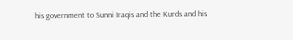his government to Sunni Iraqis and the Kurds and his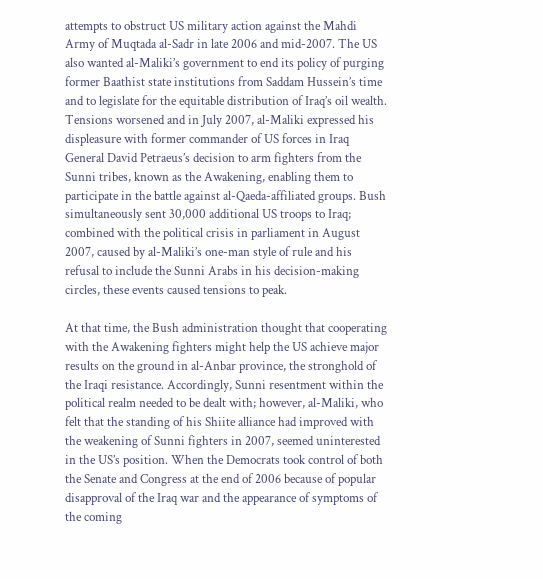attempts to obstruct US military action against the Mahdi Army of Muqtada al-Sadr in late 2006 and mid-2007. The US also wanted al-Maliki’s government to end its policy of purging former Baathist state institutions from Saddam Hussein’s time and to legislate for the equitable distribution of Iraq’s oil wealth. Tensions worsened and in July 2007, al-Maliki expressed his displeasure with former commander of US forces in Iraq General David Petraeus’s decision to arm fighters from the Sunni tribes, known as the Awakening, enabling them to participate in the battle against al-Qaeda-affiliated groups. Bush simultaneously sent 30,000 additional US troops to Iraq; combined with the political crisis in parliament in August 2007, caused by al-Maliki’s one-man style of rule and his refusal to include the Sunni Arabs in his decision-making circles, these events caused tensions to peak.

At that time, the Bush administration thought that cooperating with the Awakening fighters might help the US achieve major results on the ground in al-Anbar province, the stronghold of the Iraqi resistance. Accordingly, Sunni resentment within the political realm needed to be dealt with; however, al-Maliki, who felt that the standing of his Shiite alliance had improved with the weakening of Sunni fighters in 2007, seemed uninterested in the US’s position. When the Democrats took control of both the Senate and Congress at the end of 2006 because of popular disapproval of the Iraq war and the appearance of symptoms of the coming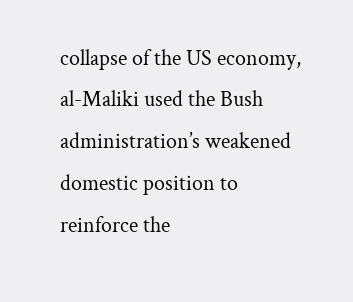collapse of the US economy, al-Maliki used the Bush administration’s weakened domestic position to reinforce the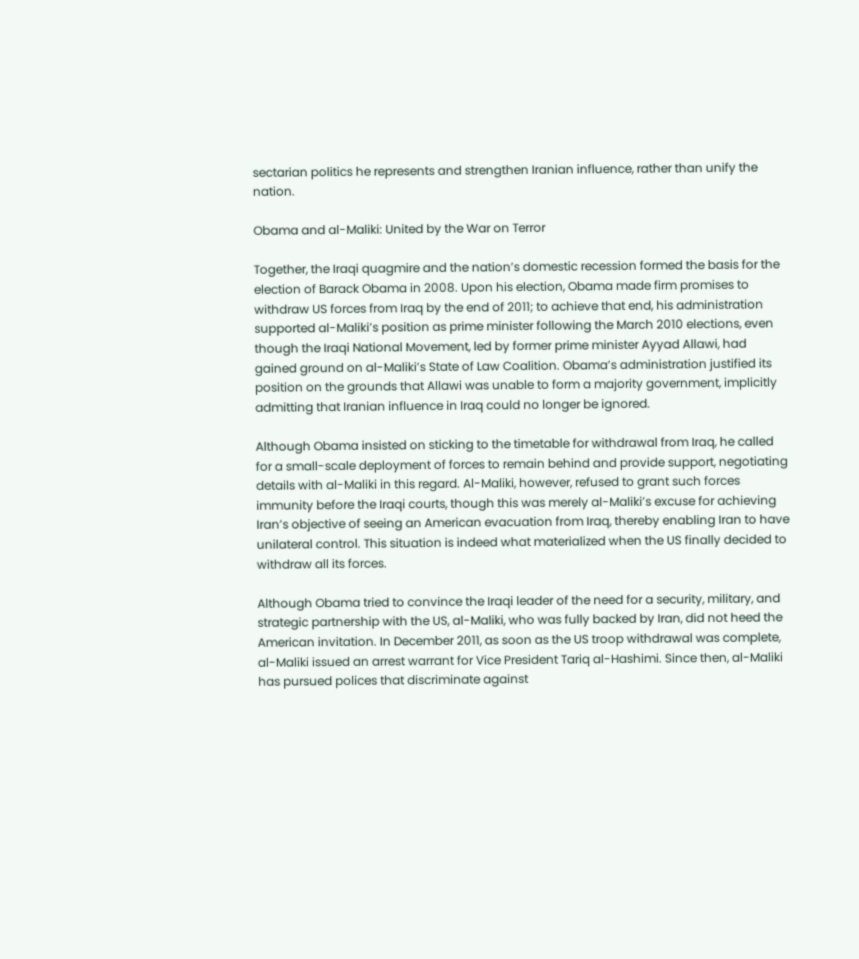sectarian politics he represents and strengthen Iranian influence, rather than unify the nation.

Obama and al-Maliki: United by the War on Terror

Together, the Iraqi quagmire and the nation’s domestic recession formed the basis for the election of Barack Obama in 2008. Upon his election, Obama made firm promises to withdraw US forces from Iraq by the end of 2011; to achieve that end, his administration supported al-Maliki’s position as prime minister following the March 2010 elections, even though the Iraqi National Movement, led by former prime minister Ayyad Allawi, had gained ground on al-Maliki’s State of Law Coalition. Obama’s administration justified its position on the grounds that Allawi was unable to form a majority government, implicitly admitting that Iranian influence in Iraq could no longer be ignored.

Although Obama insisted on sticking to the timetable for withdrawal from Iraq, he called for a small-scale deployment of forces to remain behind and provide support, negotiating details with al-Maliki in this regard. Al-Maliki, however, refused to grant such forces immunity before the Iraqi courts, though this was merely al-Maliki’s excuse for achieving Iran’s objective of seeing an American evacuation from Iraq, thereby enabling Iran to have unilateral control. This situation is indeed what materialized when the US finally decided to withdraw all its forces.

Although Obama tried to convince the Iraqi leader of the need for a security, military, and strategic partnership with the US, al-Maliki, who was fully backed by Iran, did not heed the American invitation. In December 2011, as soon as the US troop withdrawal was complete, al-Maliki issued an arrest warrant for Vice President Tariq al-Hashimi. Since then, al-Maliki has pursued polices that discriminate against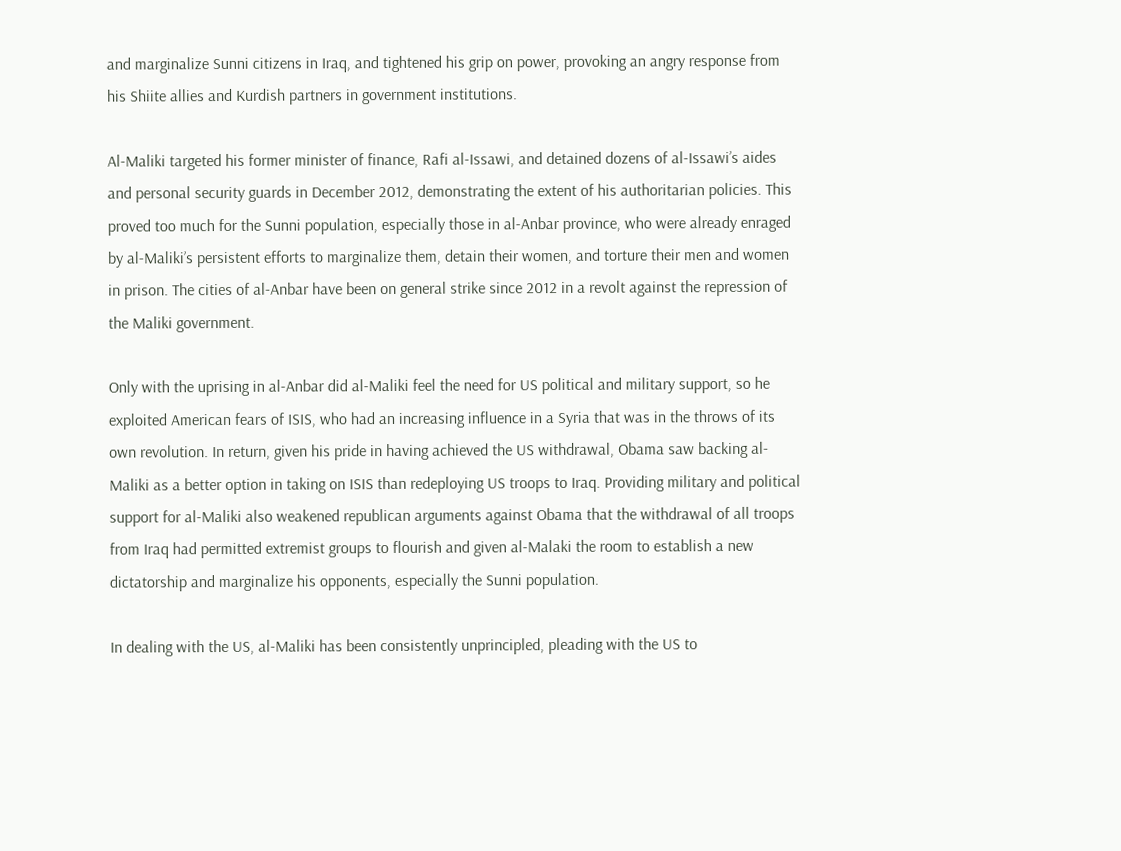and marginalize Sunni citizens in Iraq, and tightened his grip on power, provoking an angry response from his Shiite allies and Kurdish partners in government institutions.

Al-Maliki targeted his former minister of finance, Rafi al-Issawi, and detained dozens of al-Issawi’s aides and personal security guards in December 2012, demonstrating the extent of his authoritarian policies. This proved too much for the Sunni population, especially those in al-Anbar province, who were already enraged by al-Maliki’s persistent efforts to marginalize them, detain their women, and torture their men and women in prison. The cities of al-Anbar have been on general strike since 2012 in a revolt against the repression of the Maliki government.

Only with the uprising in al-Anbar did al-Maliki feel the need for US political and military support, so he exploited American fears of ISIS, who had an increasing influence in a Syria that was in the throws of its own revolution. In return, given his pride in having achieved the US withdrawal, Obama saw backing al-Maliki as a better option in taking on ISIS than redeploying US troops to Iraq. Providing military and political support for al-Maliki also weakened republican arguments against Obama that the withdrawal of all troops from Iraq had permitted extremist groups to flourish and given al-Malaki the room to establish a new dictatorship and marginalize his opponents, especially the Sunni population.

In dealing with the US, al-Maliki has been consistently unprincipled, pleading with the US to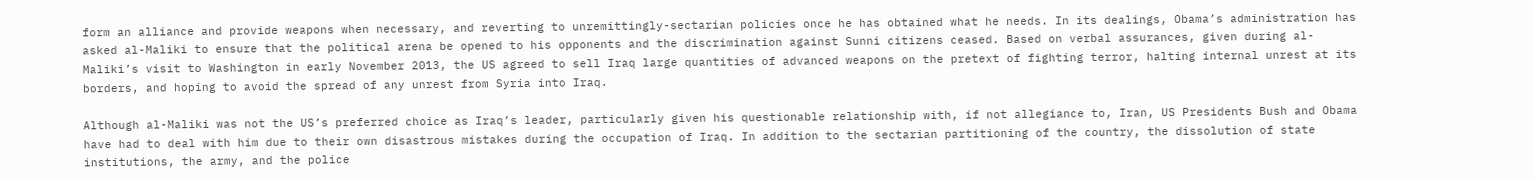form an alliance and provide weapons when necessary, and reverting to unremittingly-sectarian policies once he has obtained what he needs. In its dealings, Obama’s administration has asked al-Maliki to ensure that the political arena be opened to his opponents and the discrimination against Sunni citizens ceased. Based on verbal assurances, given during al-Maliki’s visit to Washington in early November 2013, the US agreed to sell Iraq large quantities of advanced weapons on the pretext of fighting terror, halting internal unrest at its borders, and hoping to avoid the spread of any unrest from Syria into Iraq.

Although al-Maliki was not the US’s preferred choice as Iraq’s leader, particularly given his questionable relationship with, if not allegiance to, Iran, US Presidents Bush and Obama have had to deal with him due to their own disastrous mistakes during the occupation of Iraq. In addition to the sectarian partitioning of the country, the dissolution of state institutions, the army, and the police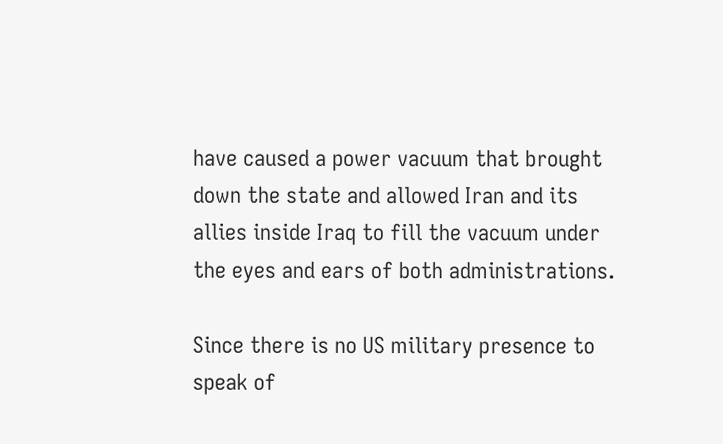have caused a power vacuum that brought down the state and allowed Iran and its allies inside Iraq to fill the vacuum under the eyes and ears of both administrations.

Since there is no US military presence to speak of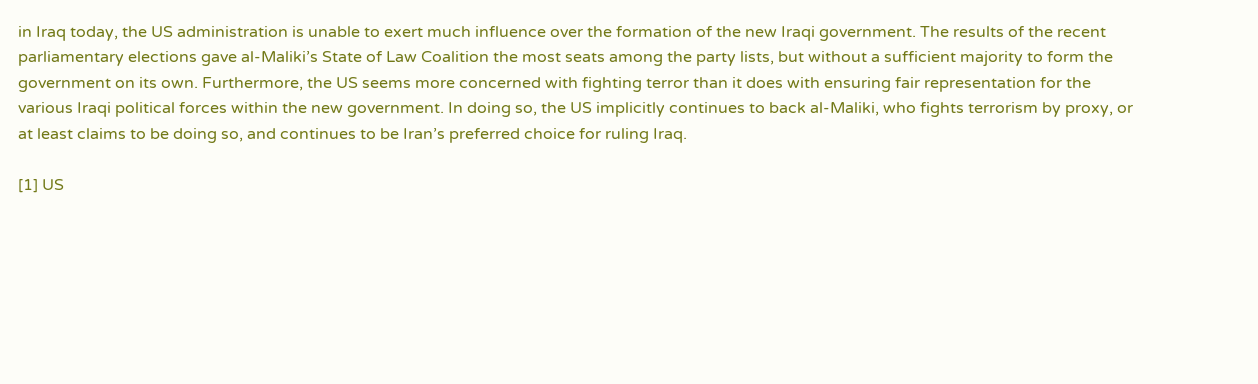in Iraq today, the US administration is unable to exert much influence over the formation of the new Iraqi government. The results of the recent parliamentary elections gave al-Maliki’s State of Law Coalition the most seats among the party lists, but without a sufficient majority to form the government on its own. Furthermore, the US seems more concerned with fighting terror than it does with ensuring fair representation for the various Iraqi political forces within the new government. In doing so, the US implicitly continues to back al-Maliki, who fights terrorism by proxy, or at least claims to be doing so, and continues to be Iran’s preferred choice for ruling Iraq.

[1] US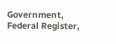Government, Federal Register,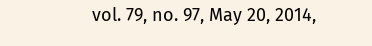vol. 79, no. 97, May 20, 2014,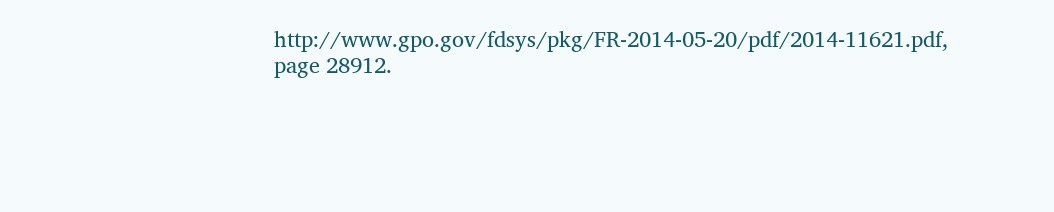http://www.gpo.gov/fdsys/pkg/FR-2014-05-20/pdf/2014-11621.pdf, page 28912.